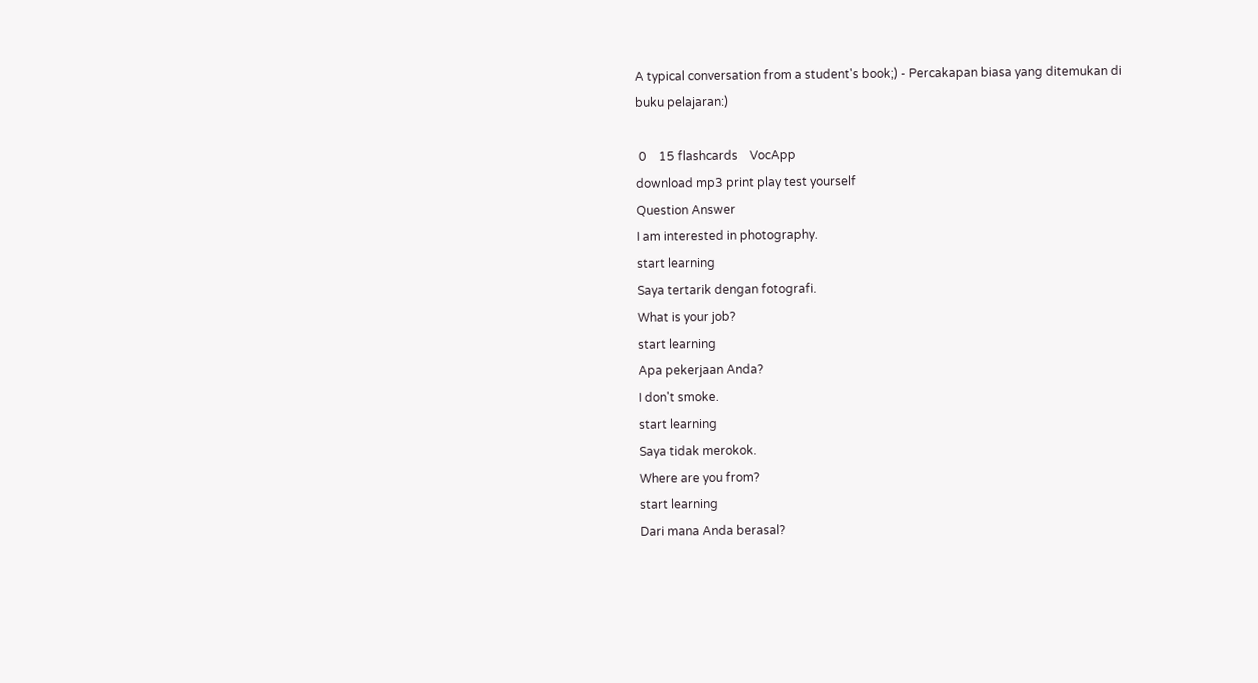A typical conversation from a student's book;) - Percakapan biasa yang ditemukan di buku pelajaran:)

 0    15 flashcards    VocApp
download mp3 print play test yourself
Question Answer
I am interested in photography.
start learning
Saya tertarik dengan fotografi.
What is your job?
start learning
Apa pekerjaan Anda?
I don't smoke.
start learning
Saya tidak merokok.
Where are you from?
start learning
Dari mana Anda berasal?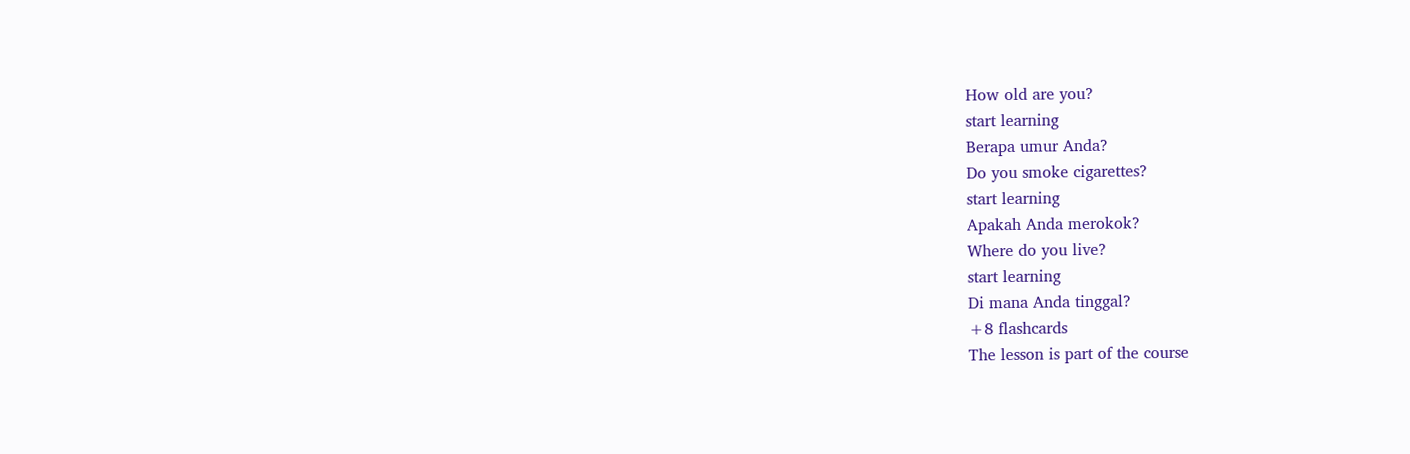How old are you?
start learning
Berapa umur Anda?
Do you smoke cigarettes?
start learning
Apakah Anda merokok?
Where do you live?
start learning
Di mana Anda tinggal?
+8 flashcards
The lesson is part of the course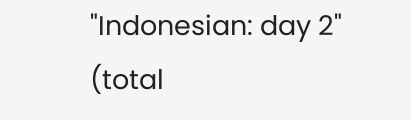"Indonesian: day 2"
(total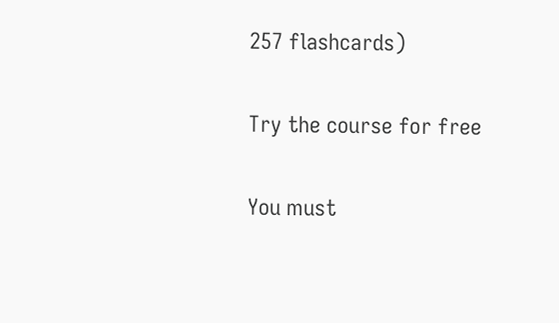257 flashcards)

Try the course for free

You must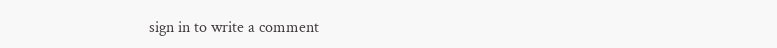sign in to write a comment